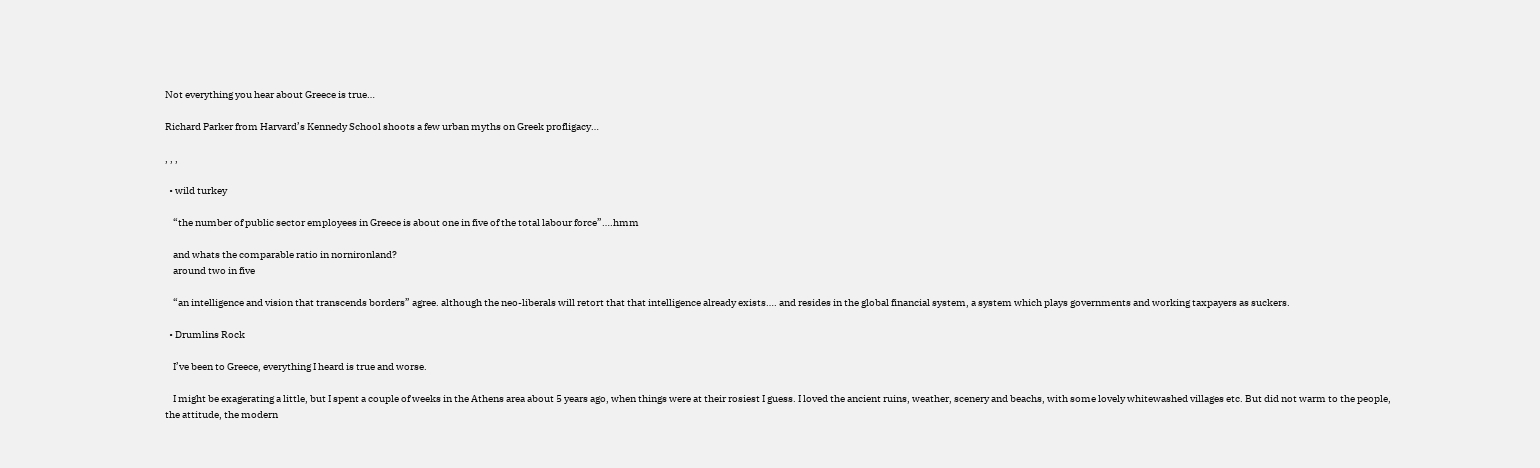Not everything you hear about Greece is true…

Richard Parker from Harvard’s Kennedy School shoots a few urban myths on Greek profligacy…

, , ,

  • wild turkey

    “the number of public sector employees in Greece is about one in five of the total labour force”….hmm

    and whats the comparable ratio in nornironland?
    around two in five

    “an intelligence and vision that transcends borders” agree. although the neo-liberals will retort that that intelligence already exists…. and resides in the global financial system, a system which plays governments and working taxpayers as suckers.

  • Drumlins Rock

    I’ve been to Greece, everything I heard is true and worse.

    I might be exagerating a little, but I spent a couple of weeks in the Athens area about 5 years ago, when things were at their rosiest I guess. I loved the ancient ruins, weather, scenery and beachs, with some lovely whitewashed villages etc. But did not warm to the people, the attitude, the modern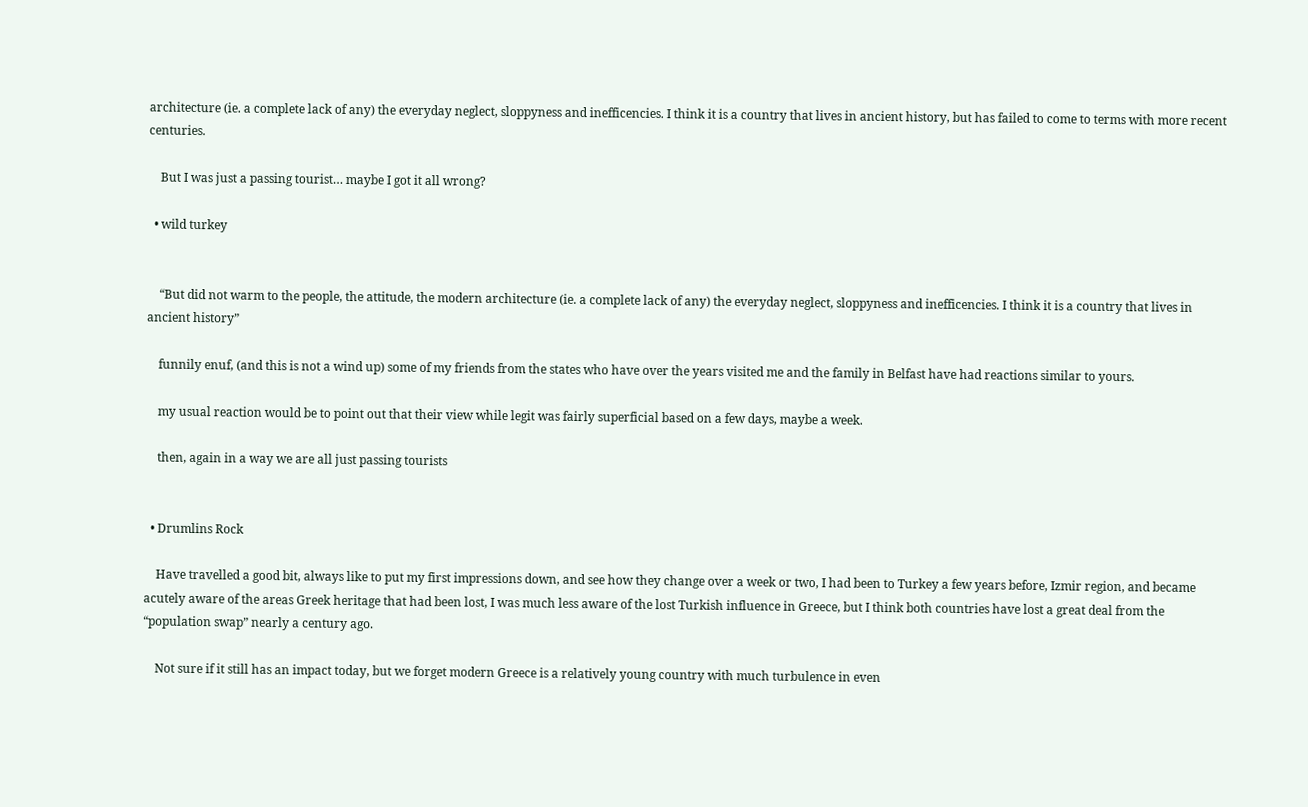architecture (ie. a complete lack of any) the everyday neglect, sloppyness and inefficencies. I think it is a country that lives in ancient history, but has failed to come to terms with more recent centuries.

    But I was just a passing tourist… maybe I got it all wrong?

  • wild turkey


    “But did not warm to the people, the attitude, the modern architecture (ie. a complete lack of any) the everyday neglect, sloppyness and inefficencies. I think it is a country that lives in ancient history”

    funnily enuf, (and this is not a wind up) some of my friends from the states who have over the years visited me and the family in Belfast have had reactions similar to yours.

    my usual reaction would be to point out that their view while legit was fairly superficial based on a few days, maybe a week.

    then, again in a way we are all just passing tourists


  • Drumlins Rock

    Have travelled a good bit, always like to put my first impressions down, and see how they change over a week or two, I had been to Turkey a few years before, Izmir region, and became acutely aware of the areas Greek heritage that had been lost, I was much less aware of the lost Turkish influence in Greece, but I think both countries have lost a great deal from the “population swap” nearly a century ago.

    Not sure if it still has an impact today, but we forget modern Greece is a relatively young country with much turbulence in even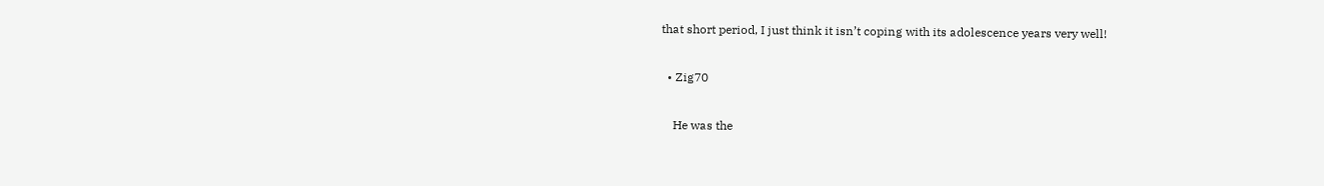that short period, I just think it isn’t coping with its adolescence years very well!

  • Zig70

    He was the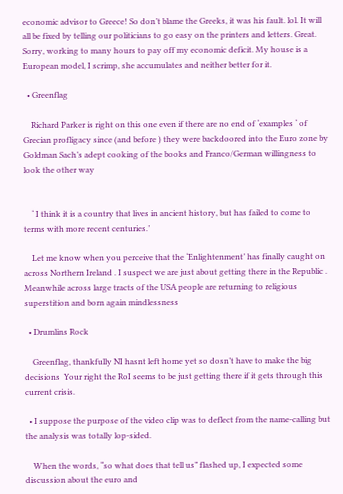economic advisor to Greece! So don’t blame the Greeks, it was his fault. lol. It will all be fixed by telling our politicians to go easy on the printers and letters. Great. Sorry, working to many hours to pay off my economic deficit. My house is a European model, I scrimp, she accumulates and neither better for it.

  • Greenflag

    Richard Parker is right on this one even if there are no end of ‘examples ‘ of Grecian profligacy since (and before ) they were backdoored into the Euro zone by Goldman Sach’s adept cooking of the books and Franco/German willingness to look the other way


    ‘ I think it is a country that lives in ancient history, but has failed to come to terms with more recent centuries.’

    Let me know when you perceive that the ‘Enlightenment’ has finally caught on across Northern Ireland . I suspect we are just about getting there in the Republic . Meanwhile across large tracts of the USA people are returning to religious superstition and born again mindlessness

  • Drumlins Rock

    Greenflag, thankfully NI hasnt left home yet so dosn’t have to make the big decisions  Your right the RoI seems to be just getting there if it gets through this current crisis.

  • I suppose the purpose of the video clip was to deflect from the name-calling but the analysis was totally lop-sided.

    When the words, “so what does that tell us” flashed up, I expected some discussion about the euro and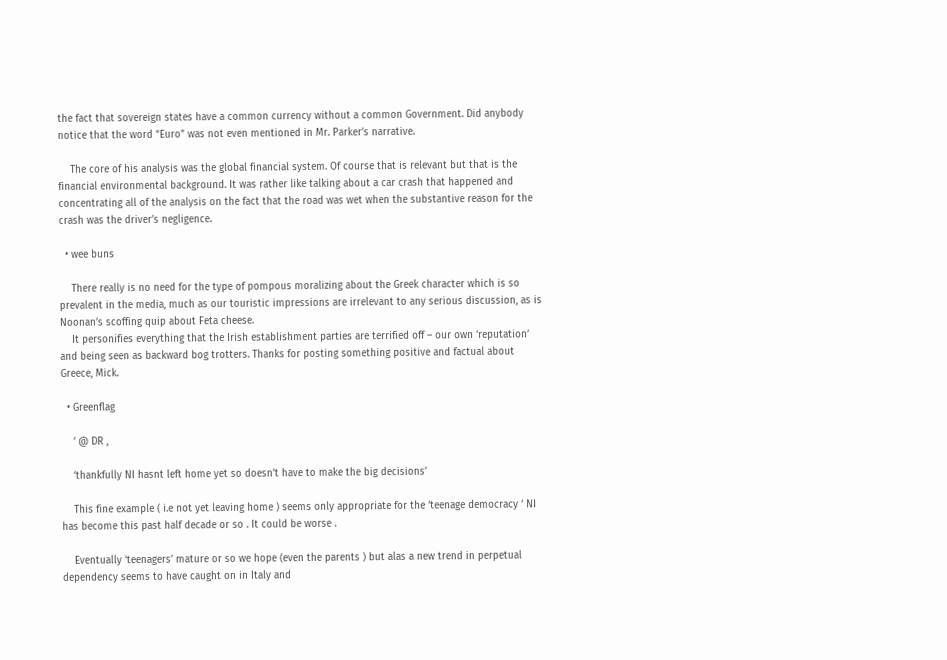the fact that sovereign states have a common currency without a common Government. Did anybody notice that the word “Euro” was not even mentioned in Mr. Parker’s narrative.

    The core of his analysis was the global financial system. Of course that is relevant but that is the financial environmental background. It was rather like talking about a car crash that happened and concentrating all of the analysis on the fact that the road was wet when the substantive reason for the crash was the driver’s negligence.

  • wee buns

    There really is no need for the type of pompous moralizing about the Greek character which is so prevalent in the media, much as our touristic impressions are irrelevant to any serious discussion, as is Noonan’s scoffing quip about Feta cheese.
    It personifies everything that the Irish establishment parties are terrified off – our own ‘reputation’ and being seen as backward bog trotters. Thanks for posting something positive and factual about Greece, Mick.

  • Greenflag

    ‘ @ DR ,

    ‘thankfully NI hasnt left home yet so doesn’t have to make the big decisions’

    This fine example ( i.e not yet leaving home ) seems only appropriate for the ‘teenage democracy ‘ NI has become this past half decade or so . It could be worse .

    Eventually ‘teenagers’ mature or so we hope (even the parents ) but alas a new trend in perpetual dependency seems to have caught on in Italy and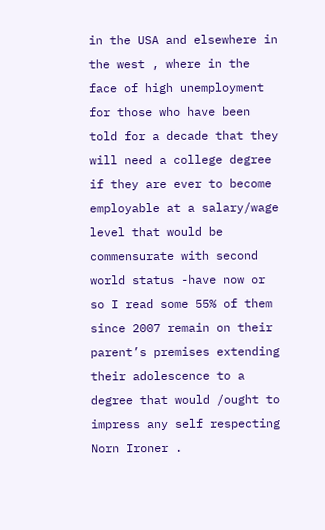in the USA and elsewhere in the west , where in the face of high unemployment for those who have been told for a decade that they will need a college degree if they are ever to become employable at a salary/wage level that would be commensurate with second world status -have now or so I read some 55% of them since 2007 remain on their parent’s premises extending their adolescence to a degree that would /ought to impress any self respecting Norn Ironer .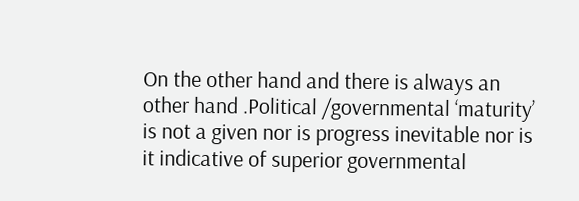On the other hand and there is always an other hand .Political /governmental ‘maturity’ is not a given nor is progress inevitable nor is it indicative of superior governmental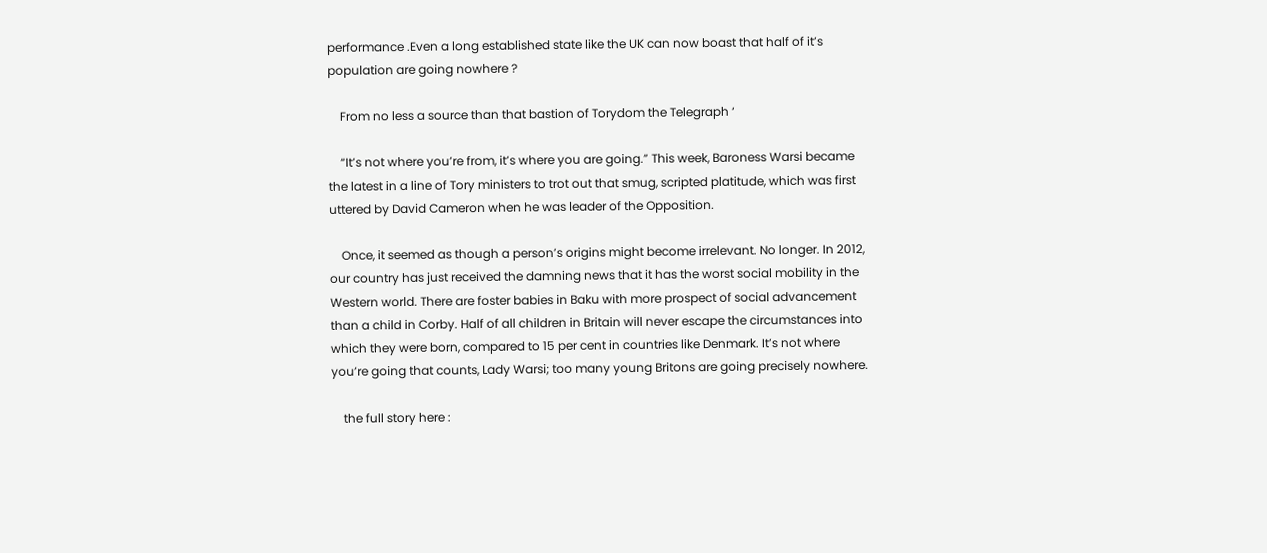performance .Even a long established state like the UK can now boast that half of it’s population are going nowhere ?

    From no less a source than that bastion of Torydom the Telegraph ‘

    “It’s not where you’re from, it’s where you are going.” This week, Baroness Warsi became the latest in a line of Tory ministers to trot out that smug, scripted platitude, which was first uttered by David Cameron when he was leader of the Opposition.

    Once, it seemed as though a person’s origins might become irrelevant. No longer. In 2012, our country has just received the damning news that it has the worst social mobility in the Western world. There are foster babies in Baku with more prospect of social advancement than a child in Corby. Half of all children in Britain will never escape the circumstances into which they were born, compared to 15 per cent in countries like Denmark. It’s not where you’re going that counts, Lady Warsi; too many young Britons are going precisely nowhere.

    the full story here :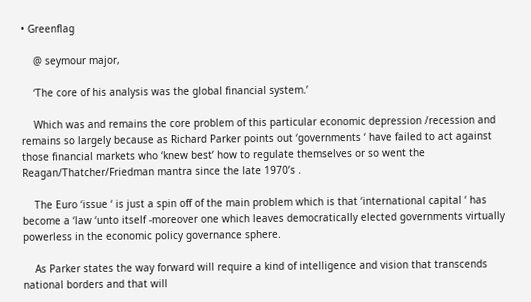• Greenflag

    @ seymour major,

    ‘The core of his analysis was the global financial system.’

    Which was and remains the core problem of this particular economic depression /recession and remains so largely because as Richard Parker points out ‘governments ‘ have failed to act against those financial markets who ‘knew best’ how to regulate themselves or so went the Reagan/Thatcher/Friedman mantra since the late 1970’s .

    The Euro ‘issue ‘ is just a spin off of the main problem which is that ‘international capital ‘ has become a ‘law ‘unto itself -moreover one which leaves democratically elected governments virtually powerless in the economic policy governance sphere.

    As Parker states the way forward will require a kind of intelligence and vision that transcends national borders and that will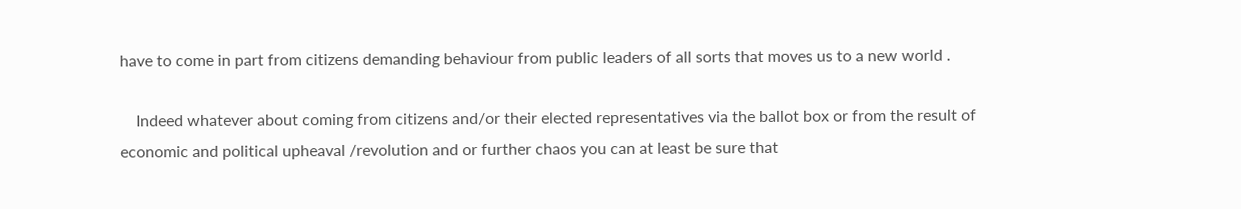have to come in part from citizens demanding behaviour from public leaders of all sorts that moves us to a new world .

    Indeed whatever about coming from citizens and/or their elected representatives via the ballot box or from the result of economic and political upheaval /revolution and or further chaos you can at least be sure that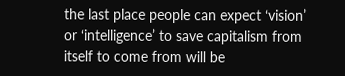the last place people can expect ‘vision’ or ‘intelligence’ to save capitalism from itself to come from will be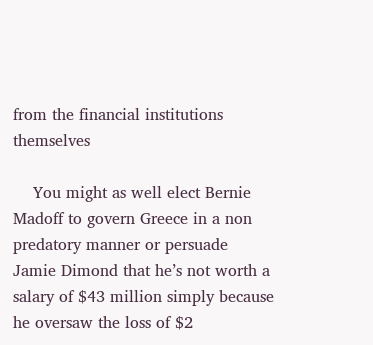from the financial institutions themselves

    You might as well elect Bernie Madoff to govern Greece in a non predatory manner or persuade Jamie Dimond that he’s not worth a salary of $43 million simply because he oversaw the loss of $2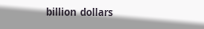billion dollars